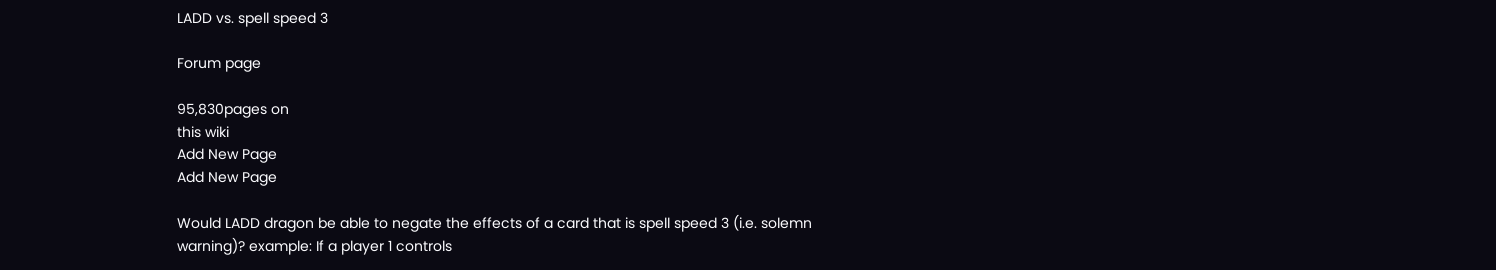LADD vs. spell speed 3

Forum page

95,830pages on
this wiki
Add New Page
Add New Page

Would LADD dragon be able to negate the effects of a card that is spell speed 3 (i.e. solemn warning)? example: If a player 1 controls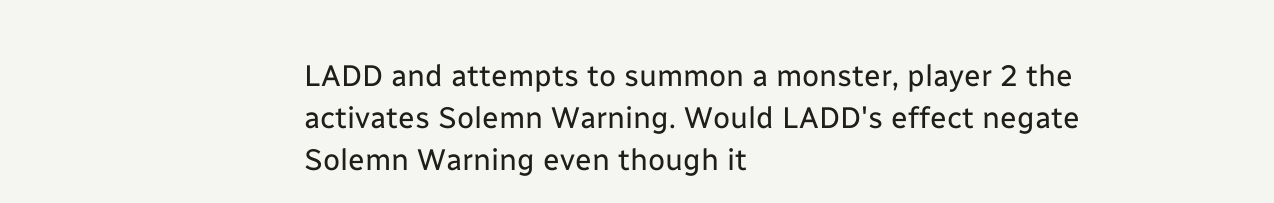LADD and attempts to summon a monster, player 2 the activates Solemn Warning. Would LADD's effect negate Solemn Warning even though it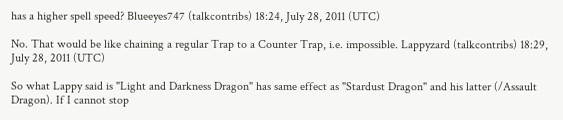has a higher spell speed? Blueeyes747 (talkcontribs) 18:24, July 28, 2011 (UTC)

No. That would be like chaining a regular Trap to a Counter Trap, i.e. impossible. Lappyzard (talkcontribs) 18:29, July 28, 2011 (UTC)

So what Lappy said is "Light and Darkness Dragon" has same effect as "Stardust Dragon" and his latter (/Assault Dragon). If I cannot stop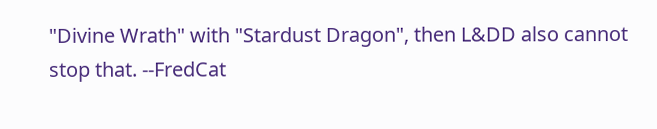"Divine Wrath" with "Stardust Dragon", then L&DD also cannot stop that. --FredCat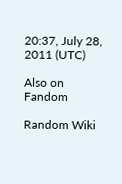20:37, July 28, 2011 (UTC)

Also on Fandom

Random Wiki